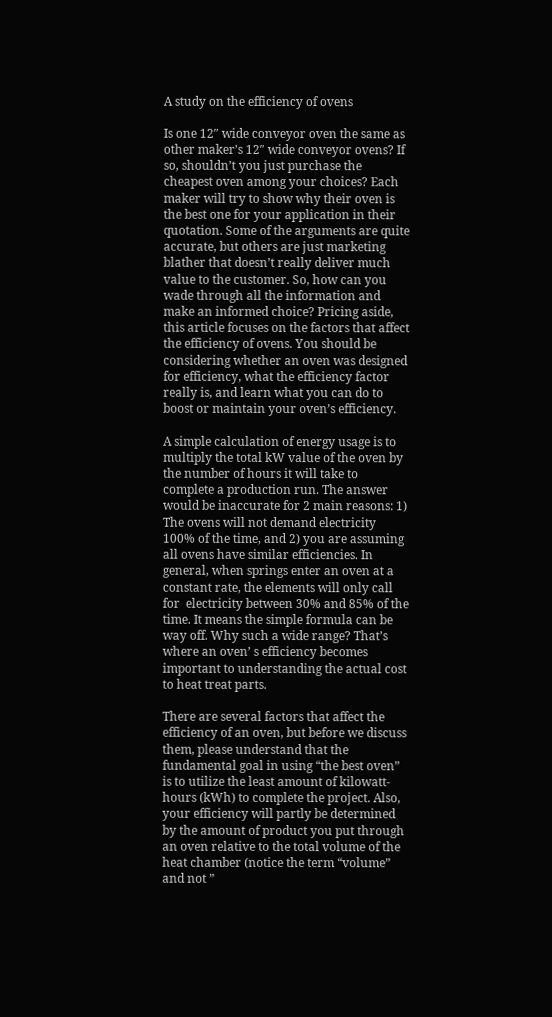A study on the efficiency of ovens

Is one 12″ wide conveyor oven the same as other maker’s 12″ wide conveyor ovens? If so, shouldn’t you just purchase the cheapest oven among your choices? Each maker will try to show why their oven is the best one for your application in their quotation. Some of the arguments are quite accurate, but others are just marketing blather that doesn’t really deliver much value to the customer. So, how can you wade through all the information and make an informed choice? Pricing aside, this article focuses on the factors that affect the efficiency of ovens. You should be considering whether an oven was designed for efficiency, what the efficiency factor really is, and learn what you can do to boost or maintain your oven’s efficiency.

A simple calculation of energy usage is to multiply the total kW value of the oven by the number of hours it will take to complete a production run. The answer would be inaccurate for 2 main reasons: 1) The ovens will not demand electricity 100% of the time, and 2) you are assuming all ovens have similar efficiencies. In general, when springs enter an oven at a constant rate, the elements will only call for  electricity between 30% and 85% of the time. It means the simple formula can be way off. Why such a wide range? That’s where an oven’ s efficiency becomes important to understanding the actual cost to heat treat parts.

There are several factors that affect the efficiency of an oven, but before we discuss them, please understand that the fundamental goal in using “the best oven” is to utilize the least amount of kilowatt-hours (kWh) to complete the project. Also, your efficiency will partly be determined by the amount of product you put through an oven relative to the total volume of the heat chamber (notice the term “volume” and not ”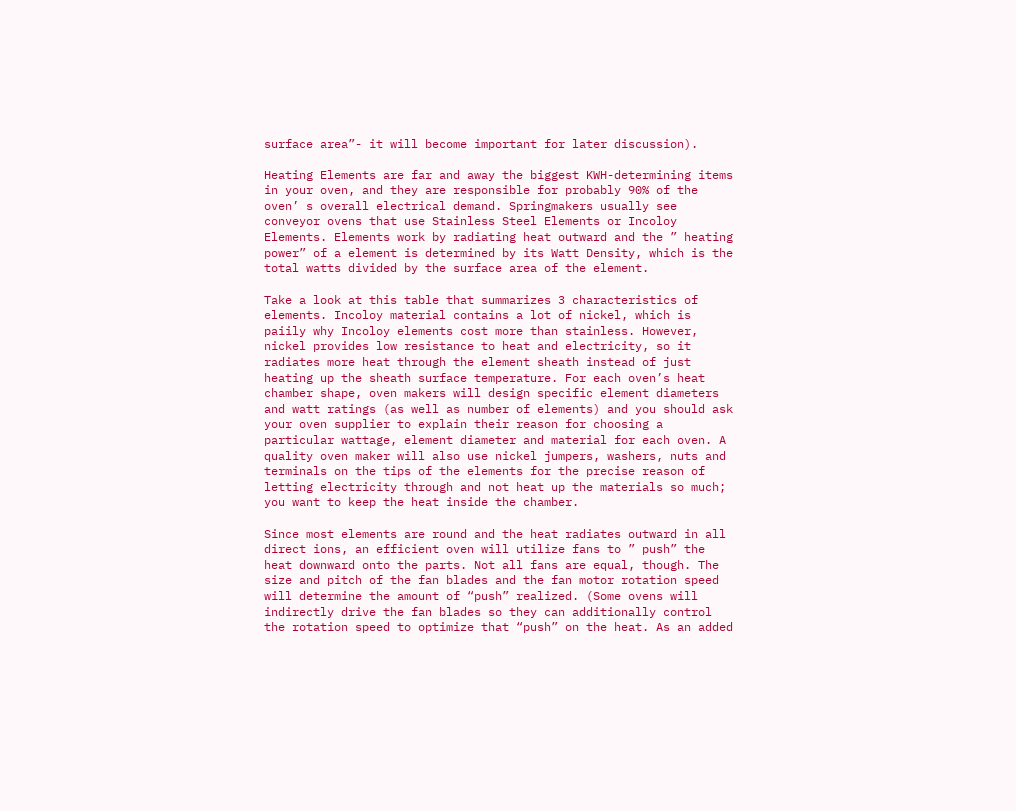surface area”- it will become important for later discussion).

Heating Elements are far and away the biggest KWH-determining items in your oven, and they are responsible for probably 90% of the oven’ s overall electrical demand. Springmakers usually see conveyor ovens that use Stainless Steel Elements or Incoloy Elements. Elements work by radiating heat outward and the ” heating power” of a element is determined by its Watt Density, which is the total watts divided by the surface area of the element.

Take a look at this table that summarizes 3 characteristics of elements. Incoloy material contains a lot of nickel, which is paiily why Incoloy elements cost more than stainless. However, nickel provides low resistance to heat and electricity, so it radiates more heat through the element sheath instead of just heating up the sheath surface temperature. For each oven’s heat chamber shape, oven makers will design specific element diameters and watt ratings (as well as number of elements) and you should ask your oven supplier to explain their reason for choosing a particular wattage, element diameter and material for each oven. A quality oven maker will also use nickel jumpers, washers, nuts and terminals on the tips of the elements for the precise reason of letting electricity through and not heat up the materials so much; you want to keep the heat inside the chamber.

Since most elements are round and the heat radiates outward in all direct ions, an efficient oven will utilize fans to ” push” the heat downward onto the parts. Not all fans are equal, though. The size and pitch of the fan blades and the fan motor rotation speed will determine the amount of “push” realized. (Some ovens will indirectly drive the fan blades so they can additionally control the rotation speed to optimize that “push” on the heat. As an added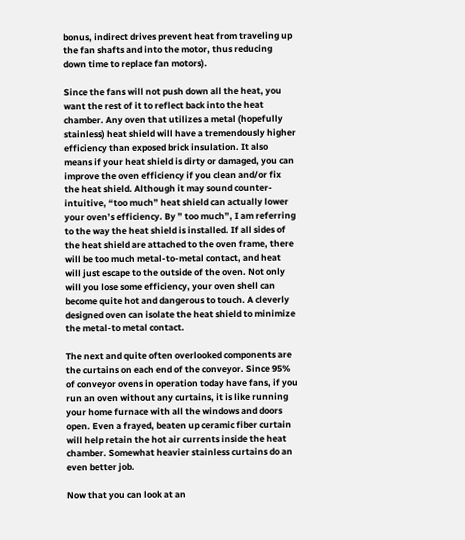bonus, indirect drives prevent heat from traveling up the fan shafts and into the motor, thus reducing down time to replace fan motors).

Since the fans will not push down all the heat, you want the rest of it to reflect back into the heat chamber. Any oven that utilizes a metal (hopefully stainless) heat shield will have a tremendously higher efficiency than exposed brick insulation. It also means if your heat shield is dirty or damaged, you can improve the oven efficiency if you clean and/or fix the heat shield. Although it may sound counter-intuitive, “too much” heat shield can actually lower your oven’s efficiency. By ” too much”, I am referring to the way the heat shield is installed. If all sides of the heat shield are attached to the oven frame, there will be too much metal-to-metal contact, and heat will just escape to the outside of the oven. Not only will you lose some efficiency, your oven shell can become quite hot and dangerous to touch. A cleverly designed oven can isolate the heat shield to minimize the metal-to metal contact.

The next and quite often overlooked components are the curtains on each end of the conveyor. Since 95% of conveyor ovens in operation today have fans, if you run an oven without any curtains, it is like running your home furnace with all the windows and doors open. Even a frayed, beaten up ceramic fiber curtain will help retain the hot air currents inside the heat chamber. Somewhat heavier stainless curtains do an even better job.

Now that you can look at an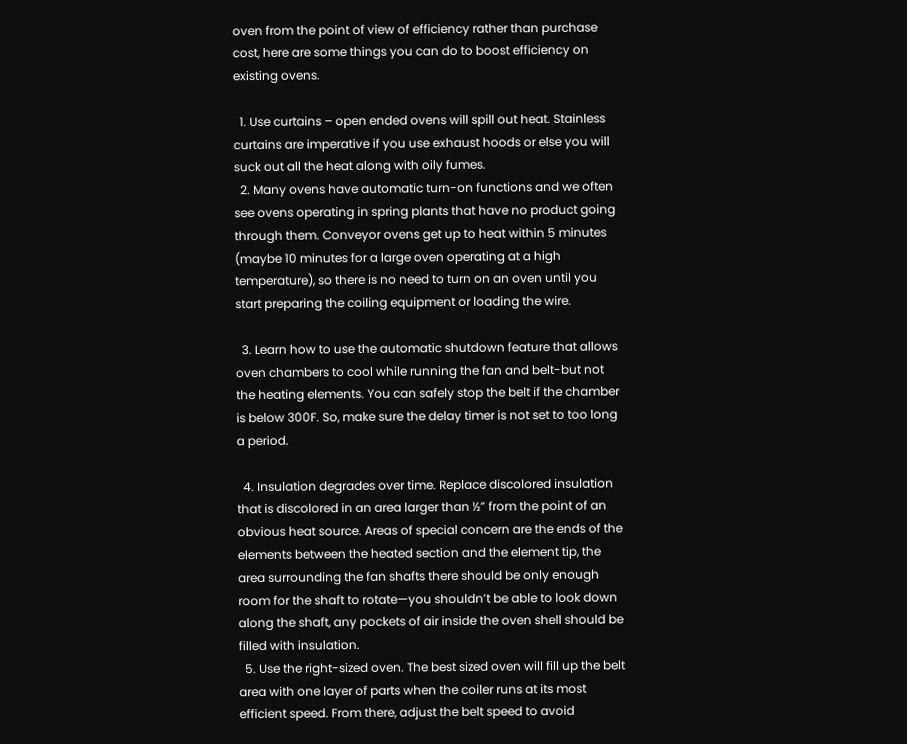oven from the point of view of efficiency rather than purchase cost, here are some things you can do to boost efficiency on existing ovens.

  1. Use curtains – open ended ovens will spill out heat. Stainless curtains are imperative if you use exhaust hoods or else you will suck out all the heat along with oily fumes.
  2. Many ovens have automatic turn-on functions and we often see ovens operating in spring plants that have no product going through them. Conveyor ovens get up to heat within 5 minutes (maybe 10 minutes for a large oven operating at a high temperature), so there is no need to turn on an oven until you start preparing the coiling equipment or loading the wire.

  3. Learn how to use the automatic shutdown feature that allows oven chambers to cool while running the fan and belt-but not the heating elements. You can safely stop the belt if the chamber is below 300F. So, make sure the delay timer is not set to too long a period.

  4. Insulation degrades over time. Replace discolored insulation that is discolored in an area larger than ½” from the point of an obvious heat source. Areas of special concern are the ends of the elements between the heated section and the element tip, the area surrounding the fan shafts there should be only enough room for the shaft to rotate—you shouldn’t be able to look down along the shaft, any pockets of air inside the oven shell should be filled with insulation.
  5. Use the right-sized oven. The best sized oven will fill up the belt area with one layer of parts when the coiler runs at its most efficient speed. From there, adjust the belt speed to avoid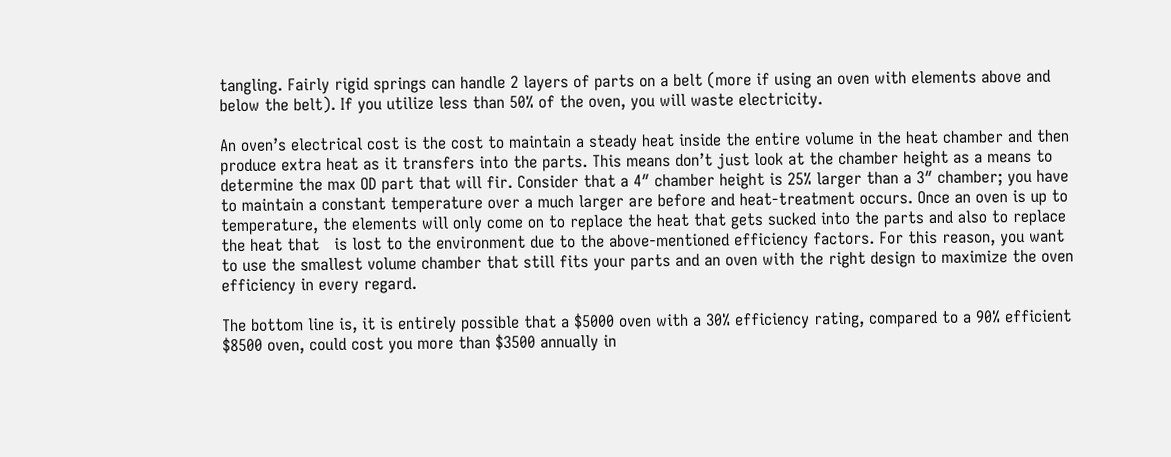tangling. Fairly rigid springs can handle 2 layers of parts on a belt (more if using an oven with elements above and below the belt). If you utilize less than 50% of the oven, you will waste electricity.

An oven’s electrical cost is the cost to maintain a steady heat inside the entire volume in the heat chamber and then produce extra heat as it transfers into the parts. This means don’t just look at the chamber height as a means to determine the max OD part that will fir. Consider that a 4″ chamber height is 25% larger than a 3″ chamber; you have to maintain a constant temperature over a much larger are before and heat-treatment occurs. Once an oven is up to temperature, the elements will only come on to replace the heat that gets sucked into the parts and also to replace the heat that   is lost to the environment due to the above-mentioned efficiency factors. For this reason, you want to use the smallest volume chamber that still fits your parts and an oven with the right design to maximize the oven efficiency in every regard.

The bottom line is, it is entirely possible that a $5000 oven with a 30% efficiency rating, compared to a 90% efficient $8500 oven, could cost you more than $3500 annually in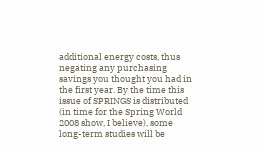additional energy costs, thus negating any purchasing savings you thought you had in the first year. By the time this issue of SPRINGS is distributed (in time for the Spring World 2008 show, I believe), some long-term studies will be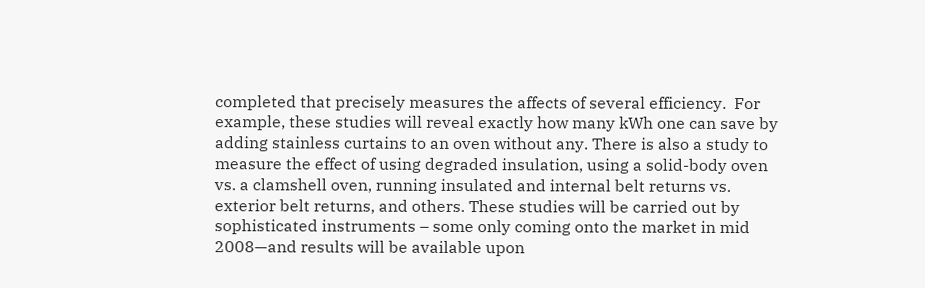completed that precisely measures the affects of several efficiency.  For example, these studies will reveal exactly how many kWh one can save by adding stainless curtains to an oven without any. There is also a study to measure the effect of using degraded insulation, using a solid-body oven vs. a clamshell oven, running insulated and internal belt returns vs. exterior belt returns, and others. These studies will be carried out by sophisticated instruments – some only coming onto the market in mid 2008—and results will be available upon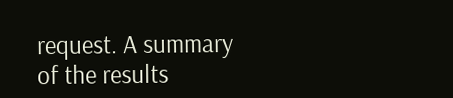request. A summary of the results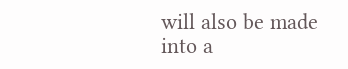will also be made into a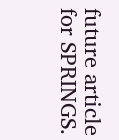future article for SPRINGS.